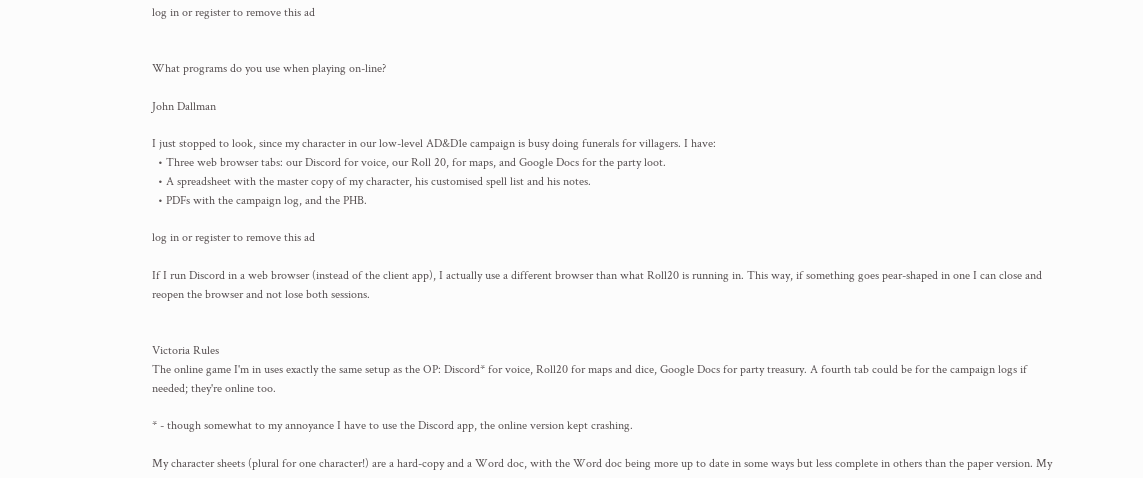log in or register to remove this ad


What programs do you use when playing on-line?

John Dallman

I just stopped to look, since my character in our low-level AD&D1e campaign is busy doing funerals for villagers. I have:
  • Three web browser tabs: our Discord for voice, our Roll 20, for maps, and Google Docs for the party loot.
  • A spreadsheet with the master copy of my character, his customised spell list and his notes.
  • PDFs with the campaign log, and the PHB.

log in or register to remove this ad

If I run Discord in a web browser (instead of the client app), I actually use a different browser than what Roll20 is running in. This way, if something goes pear-shaped in one I can close and reopen the browser and not lose both sessions.


Victoria Rules
The online game I'm in uses exactly the same setup as the OP: Discord* for voice, Roll20 for maps and dice, Google Docs for party treasury. A fourth tab could be for the campaign logs if needed; they're online too.

* - though somewhat to my annoyance I have to use the Discord app, the online version kept crashing.

My character sheets (plural for one character!) are a hard-copy and a Word doc, with the Word doc being more up to date in some ways but less complete in others than the paper version. My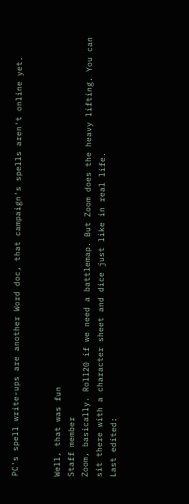PC's spell write-ups are another Word doc, that campaign's spells aren't online yet.


Well, that was fun
Staff member
Zoom, basically. Roll20 if we need a battlemap. But Zoom does the heavy lifting. You can sit there with a character sheet and dice just like in real life.
Last edited: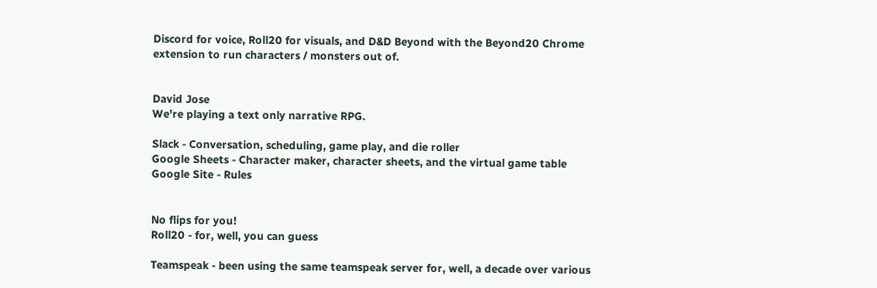Discord for voice, Roll20 for visuals, and D&D Beyond with the Beyond20 Chrome extension to run characters / monsters out of.


David Jose
We're playing a text only narrative RPG.

Slack - Conversation, scheduling, game play, and die roller
Google Sheets - Character maker, character sheets, and the virtual game table
Google Site - Rules


No flips for you!
Roll20 - for, well, you can guess

Teamspeak - been using the same teamspeak server for, well, a decade over various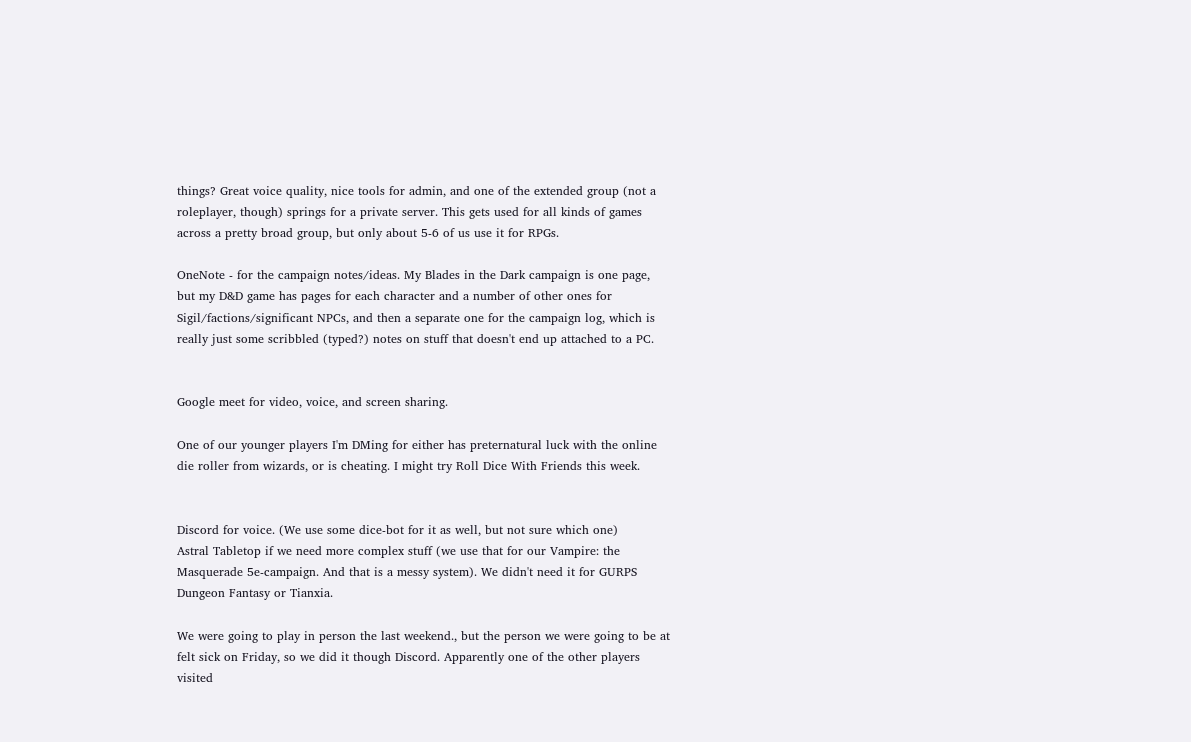things? Great voice quality, nice tools for admin, and one of the extended group (not a roleplayer, though) springs for a private server. This gets used for all kinds of games across a pretty broad group, but only about 5-6 of us use it for RPGs.

OneNote - for the campaign notes/ideas. My Blades in the Dark campaign is one page, but my D&D game has pages for each character and a number of other ones for Sigil/factions/significant NPCs, and then a separate one for the campaign log, which is really just some scribbled (typed?) notes on stuff that doesn't end up attached to a PC.


Google meet for video, voice, and screen sharing.

One of our younger players I'm DMing for either has preternatural luck with the online die roller from wizards, or is cheating. I might try Roll Dice With Friends this week.


Discord for voice. (We use some dice-bot for it as well, but not sure which one)
Astral Tabletop if we need more complex stuff (we use that for our Vampire: the Masquerade 5e-campaign. And that is a messy system). We didn't need it for GURPS Dungeon Fantasy or Tianxia.

We were going to play in person the last weekend., but the person we were going to be at felt sick on Friday, so we did it though Discord. Apparently one of the other players visited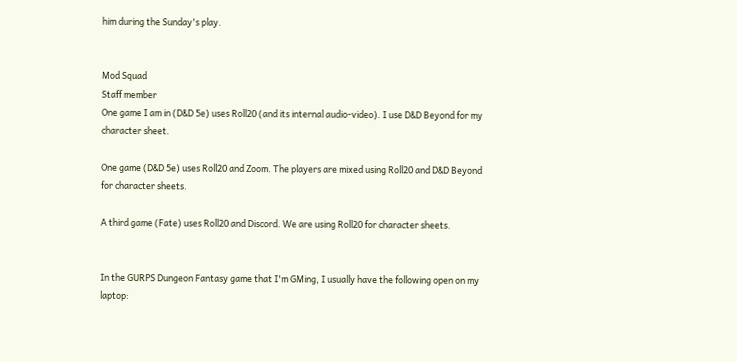him during the Sunday's play.


Mod Squad
Staff member
One game I am in (D&D 5e) uses Roll20 (and its internal audio-video). I use D&D Beyond for my character sheet.

One game (D&D 5e) uses Roll20 and Zoom. The players are mixed using Roll20 and D&D Beyond for character sheets.

A third game (Fate) uses Roll20 and Discord. We are using Roll20 for character sheets.


In the GURPS Dungeon Fantasy game that I'm GMing, I usually have the following open on my laptop: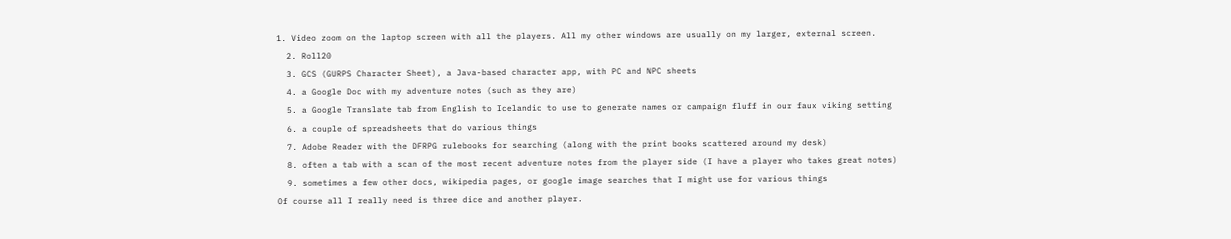1. Video zoom on the laptop screen with all the players. All my other windows are usually on my larger, external screen.
  2. Roll20
  3. GCS (GURPS Character Sheet), a Java-based character app, with PC and NPC sheets
  4. a Google Doc with my adventure notes (such as they are)
  5. a Google Translate tab from English to Icelandic to use to generate names or campaign fluff in our faux viking setting
  6. a couple of spreadsheets that do various things
  7. Adobe Reader with the DFRPG rulebooks for searching (along with the print books scattered around my desk)
  8. often a tab with a scan of the most recent adventure notes from the player side (I have a player who takes great notes)
  9. sometimes a few other docs, wikipedia pages, or google image searches that I might use for various things
Of course all I really need is three dice and another player.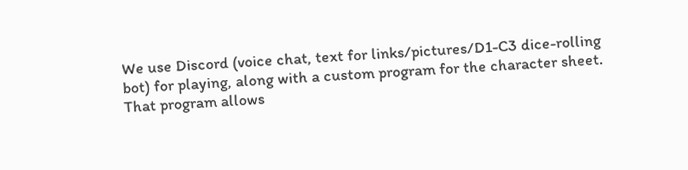We use Discord (voice chat, text for links/pictures/D1-C3 dice-rolling bot) for playing, along with a custom program for the character sheet. That program allows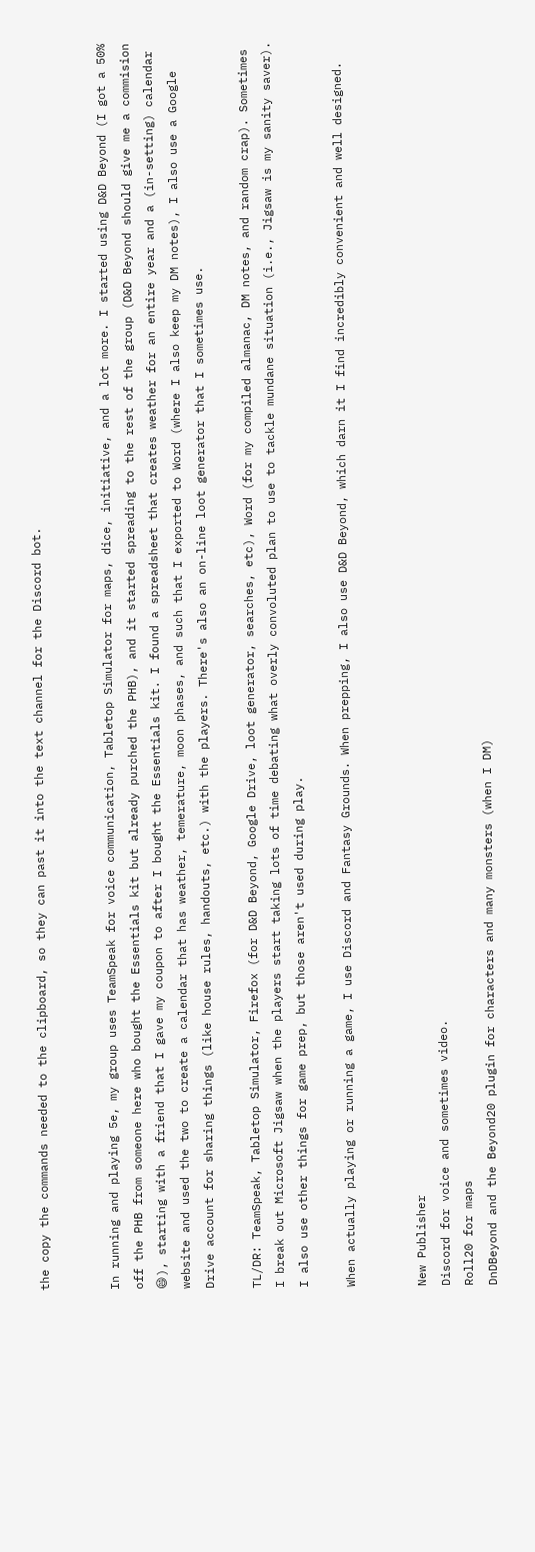the copy the commands needed to the clipboard, so they can past it into the text channel for the Discord bot.


In running and playing 5e, my group uses TeamSpeak for voice communication, Tabletop Simulator for maps, dice, initiative, and a lot more. I started using D&D Beyond (I got a 50% off the PHB from someone here who bought the Essentials kit but already purched the PHB), and it started spreading to the rest of the group (D&D Beyond should give me a commision 😄), starting with a friend that I gave my coupon to after I bought the Essentials kit. I found a spreadsheet that creates weather for an entire year and a (in-setting) calendar website and used the two to create a calendar that has weather, temerature, moon phases, and such that I exported to Word (where I also keep my DM notes), I also use a Google Drive account for sharing things (like house rules, handouts, etc.) with the players. There's also an on-line loot generator that I sometimes use.

TL/DR: TeamSpeak, Tabletop Simulator, Firefox (for D&D Beyond, Google Drive, loot generator, searches, etc), Word (for my compiled almanac, DM notes, and random crap). Sometimes I break out Microsoft Jigsaw when the players start taking lots of time debating what overly convoluted plan to use to tackle mundane situation (i.e., Jigsaw is my sanity saver). I also use other things for game prep, but those aren't used during play.

When actually playing or running a game, I use Discord and Fantasy Grounds. When prepping, I also use D&D Beyond, which darn it I find incredibly convenient and well designed.


New Publisher
Discord for voice and sometimes video.
Roll20 for maps
DnDBeyond and the Beyond20 plugin for characters and many monsters (when I DM)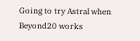Going to try Astral when Beyond20 works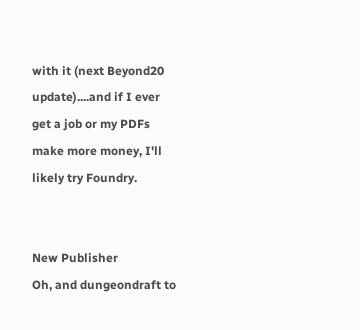with it (next Beyond20 update)....and if I ever get a job or my PDFs make more money, I'll likely try Foundry.


New Publisher
Oh, and dungeondraft to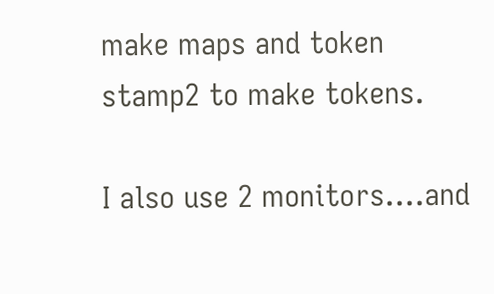make maps and token stamp2 to make tokens.

I also use 2 monitors....and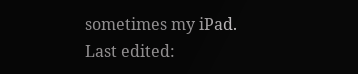sometimes my iPad.
Last edited: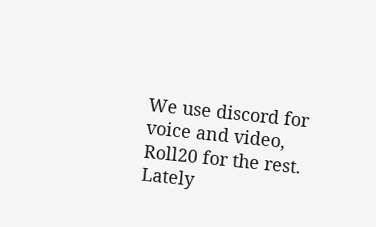We use discord for voice and video, Roll20 for the rest. Lately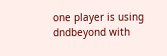one player is using dndbeyond with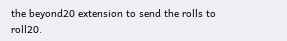the beyond20 extension to send the rolls to roll20.